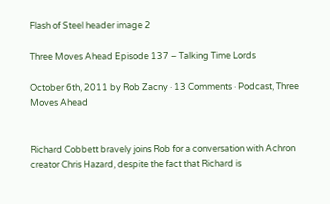Flash of Steel header image 2

Three Moves Ahead Episode 137 – Talking Time Lords

October 6th, 2011 by Rob Zacny · 13 Comments · Podcast, Three Moves Ahead


Richard Cobbett bravely joins Rob for a conversation with Achron creator Chris Hazard, despite the fact that Richard is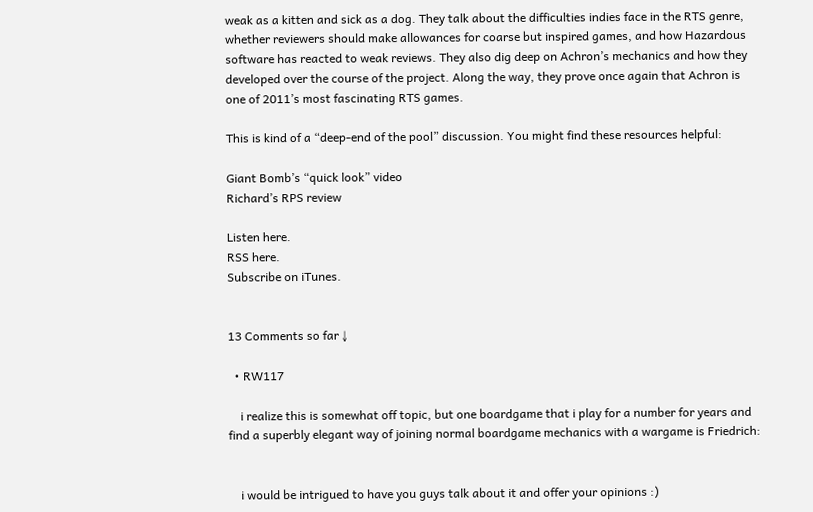weak as a kitten and sick as a dog. They talk about the difficulties indies face in the RTS genre, whether reviewers should make allowances for coarse but inspired games, and how Hazardous software has reacted to weak reviews. They also dig deep on Achron’s mechanics and how they developed over the course of the project. Along the way, they prove once again that Achron is one of 2011’s most fascinating RTS games.

This is kind of a “deep-end of the pool” discussion. You might find these resources helpful:

Giant Bomb’s “quick look” video
Richard’s RPS review

Listen here.
RSS here.
Subscribe on iTunes.


13 Comments so far ↓

  • RW117

    i realize this is somewhat off topic, but one boardgame that i play for a number for years and find a superbly elegant way of joining normal boardgame mechanics with a wargame is Friedrich:


    i would be intrigued to have you guys talk about it and offer your opinions :)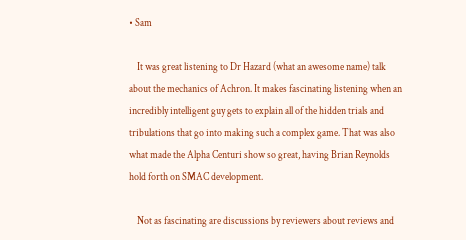• Sam

    It was great listening to Dr Hazard (what an awesome name) talk about the mechanics of Achron. It makes fascinating listening when an incredibly intelligent guy gets to explain all of the hidden trials and tribulations that go into making such a complex game. That was also what made the Alpha Centuri show so great, having Brian Reynolds hold forth on SMAC development.

    Not as fascinating are discussions by reviewers about reviews and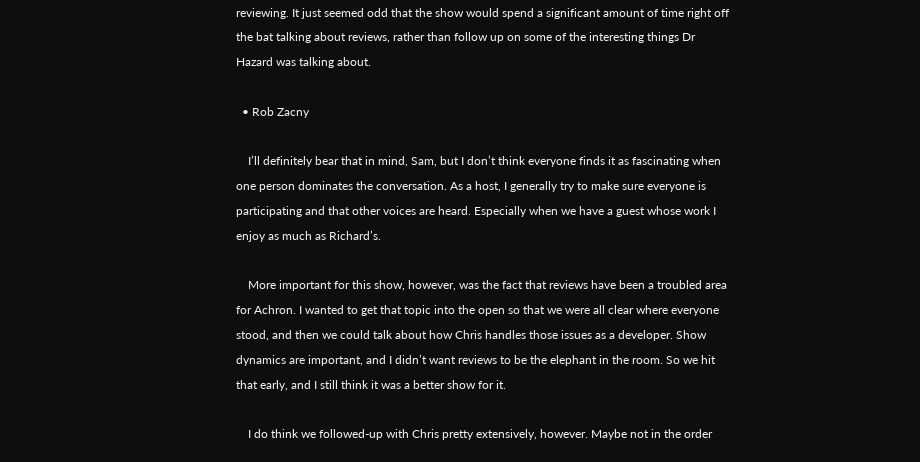reviewing. It just seemed odd that the show would spend a significant amount of time right off the bat talking about reviews, rather than follow up on some of the interesting things Dr Hazard was talking about.

  • Rob Zacny

    I’ll definitely bear that in mind, Sam, but I don’t think everyone finds it as fascinating when one person dominates the conversation. As a host, I generally try to make sure everyone is participating and that other voices are heard. Especially when we have a guest whose work I enjoy as much as Richard’s.

    More important for this show, however, was the fact that reviews have been a troubled area for Achron. I wanted to get that topic into the open so that we were all clear where everyone stood, and then we could talk about how Chris handles those issues as a developer. Show dynamics are important, and I didn’t want reviews to be the elephant in the room. So we hit that early, and I still think it was a better show for it.

    I do think we followed-up with Chris pretty extensively, however. Maybe not in the order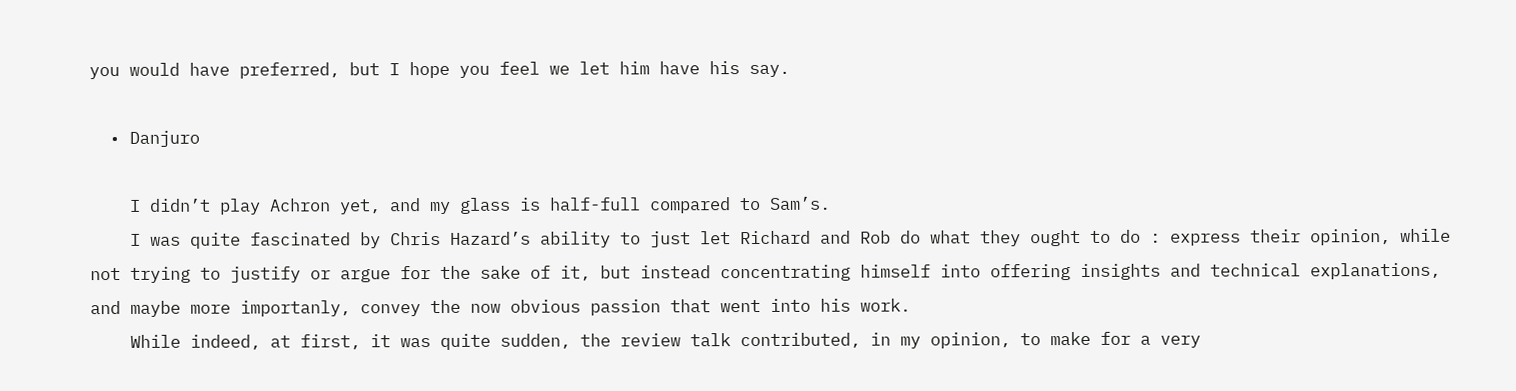you would have preferred, but I hope you feel we let him have his say.

  • Danjuro

    I didn’t play Achron yet, and my glass is half-full compared to Sam’s.
    I was quite fascinated by Chris Hazard’s ability to just let Richard and Rob do what they ought to do : express their opinion, while not trying to justify or argue for the sake of it, but instead concentrating himself into offering insights and technical explanations, and maybe more importanly, convey the now obvious passion that went into his work.
    While indeed, at first, it was quite sudden, the review talk contributed, in my opinion, to make for a very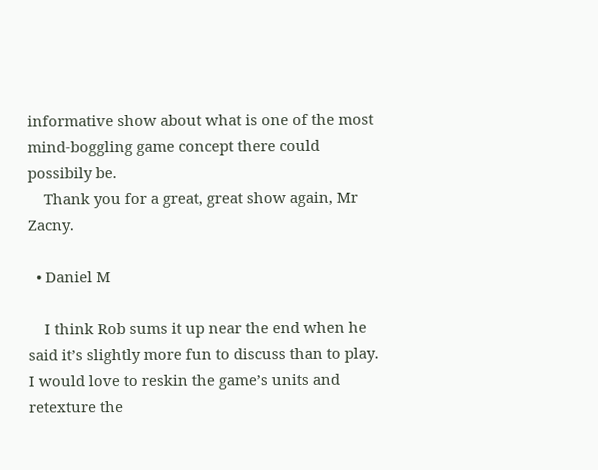informative show about what is one of the most mind-boggling game concept there could possibily be.
    Thank you for a great, great show again, Mr Zacny.

  • Daniel M

    I think Rob sums it up near the end when he said it’s slightly more fun to discuss than to play. I would love to reskin the game’s units and retexture the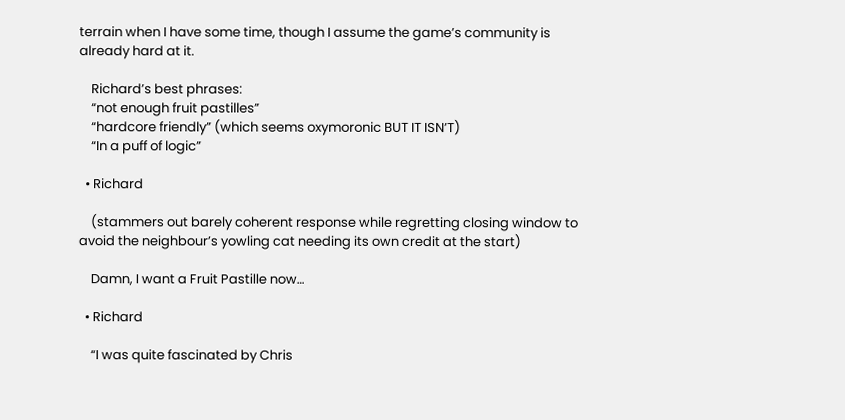terrain when I have some time, though I assume the game’s community is already hard at it.

    Richard’s best phrases:
    “not enough fruit pastilles”
    “hardcore friendly” (which seems oxymoronic BUT IT ISN’T)
    “In a puff of logic”

  • Richard

    (stammers out barely coherent response while regretting closing window to avoid the neighbour’s yowling cat needing its own credit at the start)

    Damn, I want a Fruit Pastille now…

  • Richard

    “I was quite fascinated by Chris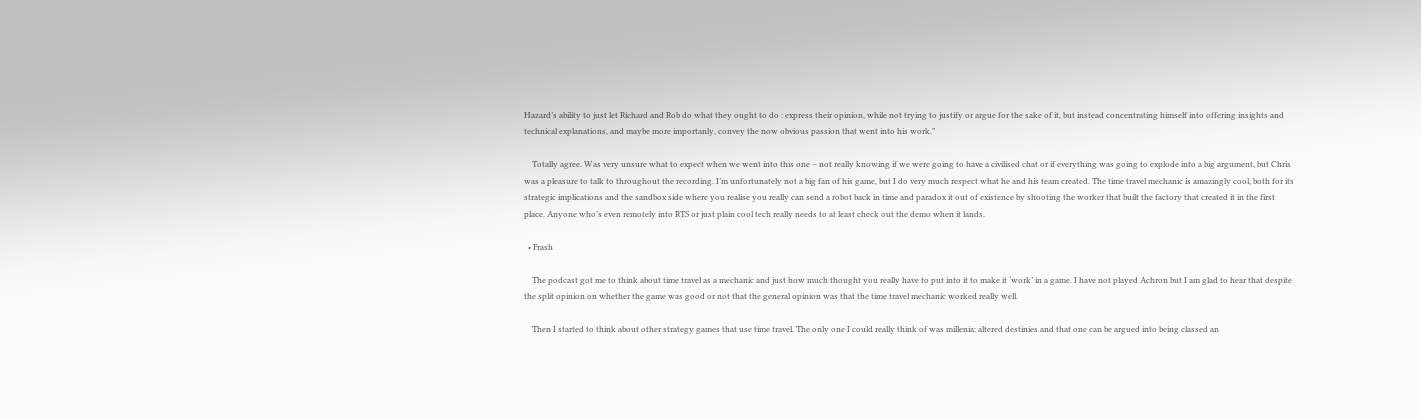Hazard’s ability to just let Richard and Rob do what they ought to do : express their opinion, while not trying to justify or argue for the sake of it, but instead concentrating himself into offering insights and technical explanations, and maybe more importanly, convey the now obvious passion that went into his work.”

    Totally agree. Was very unsure what to expect when we went into this one – not really knowing if we were going to have a civilised chat or if everything was going to explode into a big argument, but Chris was a pleasure to talk to throughout the recording. I’m unfortunately not a big fan of his game, but I do very much respect what he and his team created. The time travel mechanic is amazingly cool, both for its strategic implications and the sandbox side where you realise you really can send a robot back in time and paradox it out of existence by shooting the worker that built the factory that created it in the first place. Anyone who’s even remotely into RTS or just plain cool tech really needs to at least check out the demo when it lands.

  • Frash

    The podcast got me to think about time travel as a mechanic and just how much thought you really have to put into it to make it ‘work’ in a game. I have not played Achron but I am glad to hear that despite the split opinion on whether the game was good or not that the general opinion was that the time travel mechanic worked really well.

    Then I started to think about other strategy games that use time travel. The only one I could really think of was millenia: altered destinies and that one can be argued into being classed an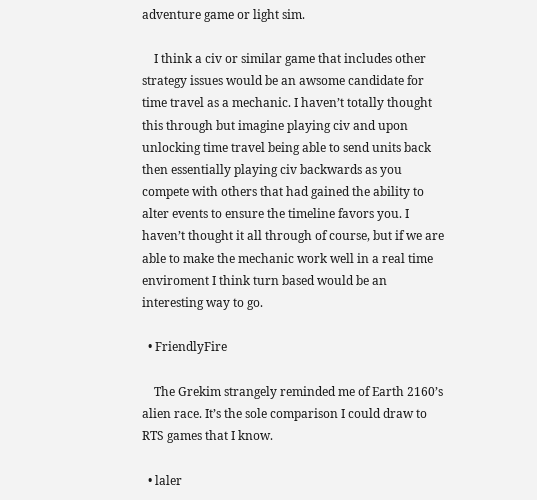adventure game or light sim.

    I think a civ or similar game that includes other strategy issues would be an awsome candidate for time travel as a mechanic. I haven’t totally thought this through but imagine playing civ and upon unlocking time travel being able to send units back then essentially playing civ backwards as you compete with others that had gained the ability to alter events to ensure the timeline favors you. I haven’t thought it all through of course, but if we are able to make the mechanic work well in a real time enviroment I think turn based would be an interesting way to go.

  • FriendlyFire

    The Grekim strangely reminded me of Earth 2160’s alien race. It’s the sole comparison I could draw to RTS games that I know.

  • laler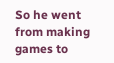So he went from making games to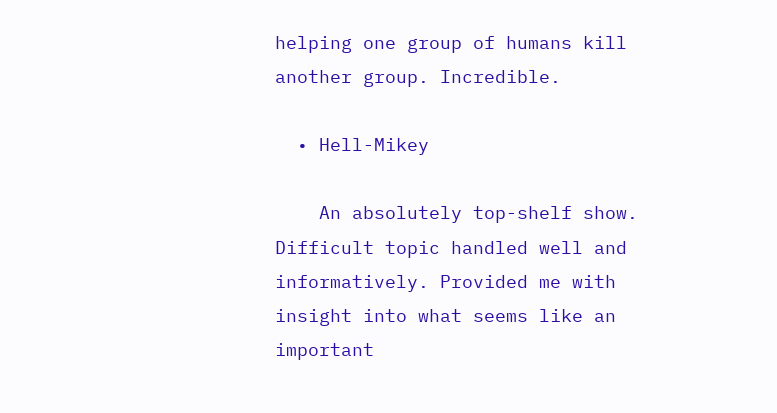helping one group of humans kill another group. Incredible.

  • Hell-Mikey

    An absolutely top-shelf show. Difficult topic handled well and informatively. Provided me with insight into what seems like an important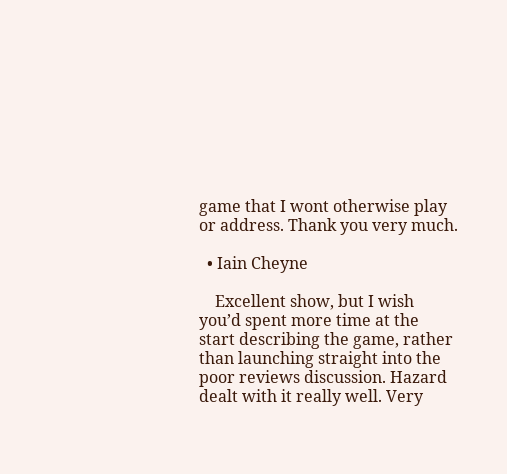game that I wont otherwise play or address. Thank you very much.

  • Iain Cheyne

    Excellent show, but I wish you’d spent more time at the start describing the game, rather than launching straight into the poor reviews discussion. Hazard dealt with it really well. Very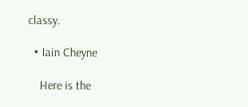classy.

  • Iain Cheyne

    Here is the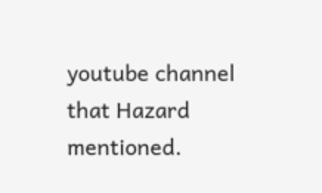youtube channel that Hazard mentioned.